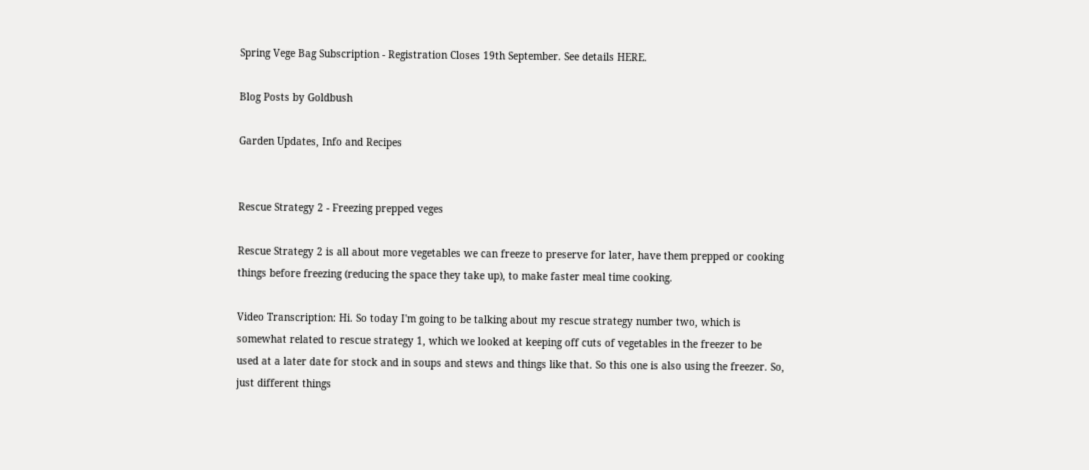Spring Vege Bag Subscription - Registration Closes 19th September. See details HERE.

Blog Posts by Goldbush

Garden Updates, Info and Recipes


Rescue Strategy 2 - Freezing prepped veges

Rescue Strategy 2 is all about more vegetables we can freeze to preserve for later, have them prepped or cooking things before freezing (reducing the space they take up), to make faster meal time cooking.

Video Transcription: Hi. So today I'm going to be talking about my rescue strategy number two, which is somewhat related to rescue strategy 1, which we looked at keeping off cuts of vegetables in the freezer to be used at a later date for stock and in soups and stews and things like that. So this one is also using the freezer. So, just different things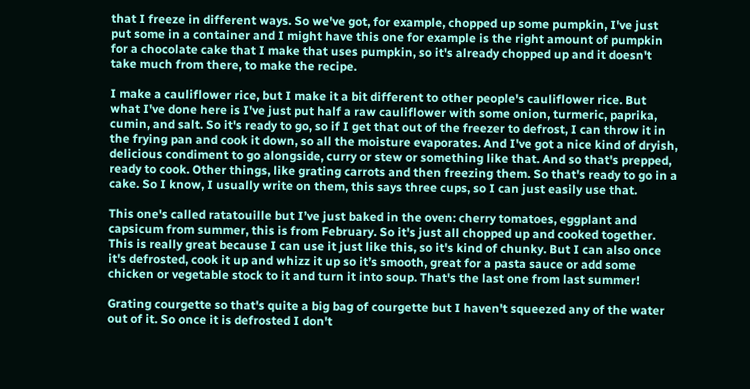that I freeze in different ways. So we've got, for example, chopped up some pumpkin, I've just put some in a container and I might have this one for example is the right amount of pumpkin for a chocolate cake that I make that uses pumpkin, so it's already chopped up and it doesn't take much from there, to make the recipe.

I make a cauliflower rice, but I make it a bit different to other people's cauliflower rice. But what I've done here is I've just put half a raw cauliflower with some onion, turmeric, paprika, cumin, and salt. So it's ready to go, so if I get that out of the freezer to defrost, I can throw it in the frying pan and cook it down, so all the moisture evaporates. And I've got a nice kind of dryish, delicious condiment to go alongside, curry or stew or something like that. And so that's prepped, ready to cook. Other things, like grating carrots and then freezing them. So that's ready to go in a cake. So I know, I usually write on them, this says three cups, so I can just easily use that.

This one's called ratatouille but I’ve just baked in the oven: cherry tomatoes, eggplant and capsicum from summer, this is from February. So it's just all chopped up and cooked together. This is really great because I can use it just like this, so it's kind of chunky. But I can also once it's defrosted, cook it up and whizz it up so it’s smooth, great for a pasta sauce or add some chicken or vegetable stock to it and turn it into soup. That's the last one from last summer!

Grating courgette so that's quite a big bag of courgette but I haven't squeezed any of the water out of it. So once it is defrosted I don't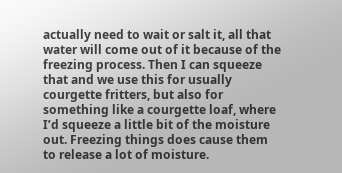actually need to wait or salt it, all that water will come out of it because of the freezing process. Then I can squeeze that and we use this for usually courgette fritters, but also for something like a courgette loaf, where I’d squeeze a little bit of the moisture out. Freezing things does cause them to release a lot of moisture.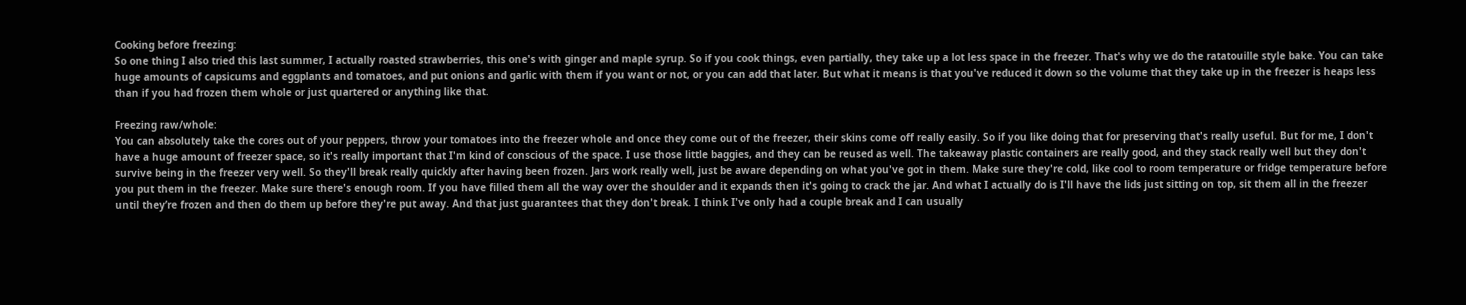Cooking before freezing:
So one thing I also tried this last summer, I actually roasted strawberries, this one's with ginger and maple syrup. So if you cook things, even partially, they take up a lot less space in the freezer. That's why we do the ratatouille style bake. You can take huge amounts of capsicums and eggplants and tomatoes, and put onions and garlic with them if you want or not, or you can add that later. But what it means is that you've reduced it down so the volume that they take up in the freezer is heaps less than if you had frozen them whole or just quartered or anything like that.

Freezing raw/whole:
You can absolutely take the cores out of your peppers, throw your tomatoes into the freezer whole and once they come out of the freezer, their skins come off really easily. So if you like doing that for preserving that's really useful. But for me, I don't have a huge amount of freezer space, so it's really important that I'm kind of conscious of the space. I use those little baggies, and they can be reused as well. The takeaway plastic containers are really good, and they stack really well but they don't survive being in the freezer very well. So they'll break really quickly after having been frozen. Jars work really well, just be aware depending on what you've got in them. Make sure they're cold, like cool to room temperature or fridge temperature before you put them in the freezer. Make sure there's enough room. If you have filled them all the way over the shoulder and it expands then it's going to crack the jar. And what I actually do is I'll have the lids just sitting on top, sit them all in the freezer until they’re frozen and then do them up before they're put away. And that just guarantees that they don't break. I think I've only had a couple break and I can usually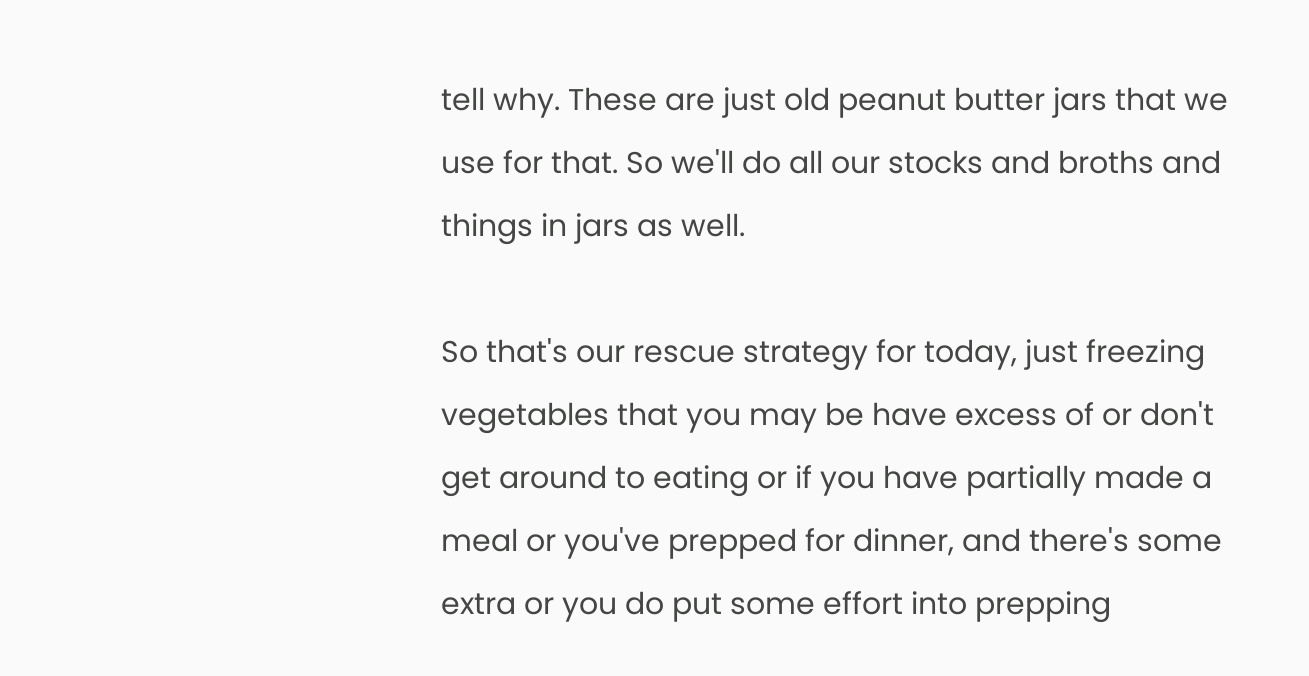tell why. These are just old peanut butter jars that we use for that. So we'll do all our stocks and broths and things in jars as well.

So that's our rescue strategy for today, just freezing vegetables that you may be have excess of or don't get around to eating or if you have partially made a meal or you've prepped for dinner, and there's some extra or you do put some effort into prepping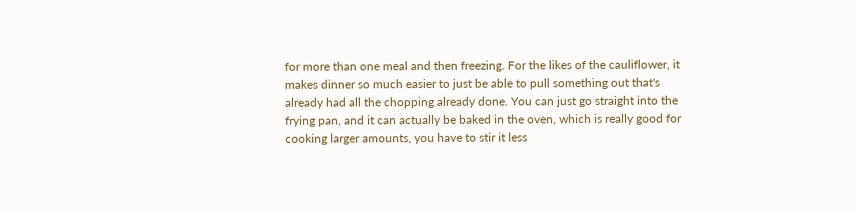for more than one meal and then freezing. For the likes of the cauliflower, it makes dinner so much easier to just be able to pull something out that's already had all the chopping already done. You can just go straight into the frying pan, and it can actually be baked in the oven, which is really good for cooking larger amounts, you have to stir it less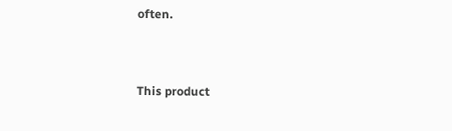often.


This product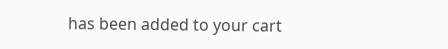has been added to your cart